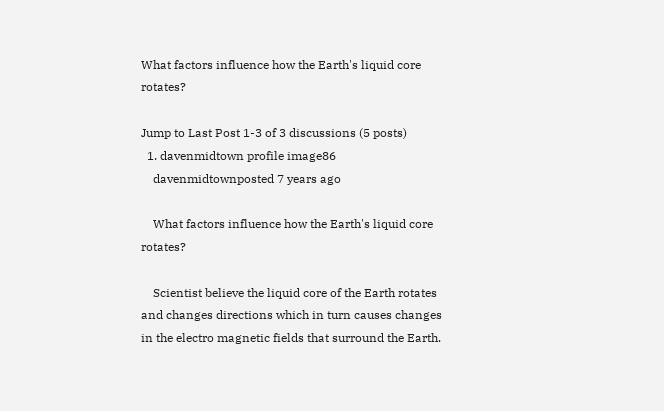What factors influence how the Earth's liquid core rotates?

Jump to Last Post 1-3 of 3 discussions (5 posts)
  1. davenmidtown profile image86
    davenmidtownposted 7 years ago

    What factors influence how the Earth's liquid core rotates?

    Scientist believe the liquid core of the Earth rotates and changes directions which in turn causes changes in the electro magnetic fields that surround the Earth.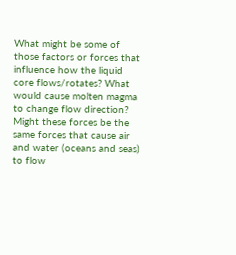What might be some of those factors or forces that influence how the liquid core flows/rotates? What would cause molten magma to change flow direction?  Might these forces be the same forces that cause air and water (oceans and seas) to flow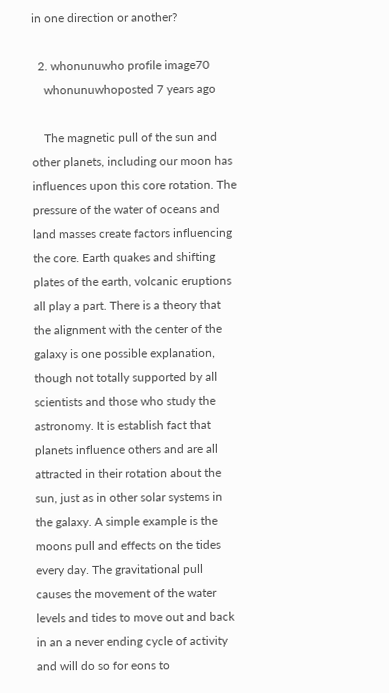in one direction or another?

  2. whonunuwho profile image70
    whonunuwhoposted 7 years ago

    The magnetic pull of the sun and other planets, including our moon has influences upon this core rotation. The pressure of the water of oceans and land masses create factors influencing the core. Earth quakes and shifting plates of the earth, volcanic eruptions all play a part. There is a theory that the alignment with the center of the galaxy is one possible explanation, though not totally supported by all scientists and those who study the astronomy. It is establish fact that planets influence others and are all attracted in their rotation about the sun, just as in other solar systems in the galaxy. A simple example is the moons pull and effects on the tides every day. The gravitational pull causes the movement of the water levels and tides to move out and back in an a never ending cycle of activity and will do so for eons to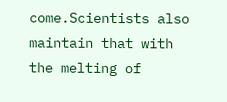come.Scientists also maintain that with the melting of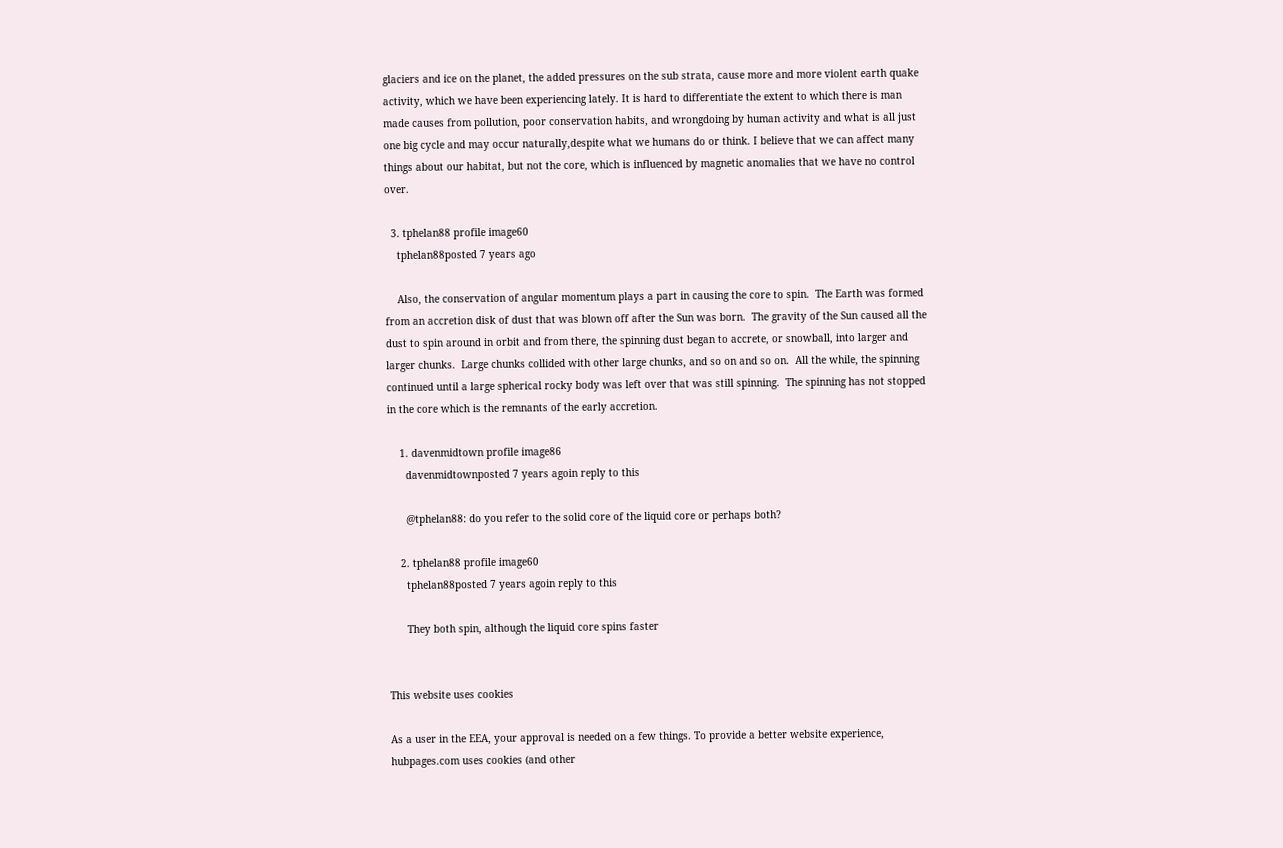glaciers and ice on the planet, the added pressures on the sub strata, cause more and more violent earth quake activity, which we have been experiencing lately. It is hard to differentiate the extent to which there is man made causes from pollution, poor conservation habits, and wrongdoing by human activity and what is all just one big cycle and may occur naturally,despite what we humans do or think. I believe that we can affect many things about our habitat, but not the core, which is influenced by magnetic anomalies that we have no control over.

  3. tphelan88 profile image60
    tphelan88posted 7 years ago

    Also, the conservation of angular momentum plays a part in causing the core to spin.  The Earth was formed from an accretion disk of dust that was blown off after the Sun was born.  The gravity of the Sun caused all the dust to spin around in orbit and from there, the spinning dust began to accrete, or snowball, into larger and larger chunks.  Large chunks collided with other large chunks, and so on and so on.  All the while, the spinning continued until a large spherical rocky body was left over that was still spinning.  The spinning has not stopped in the core which is the remnants of the early accretion.

    1. davenmidtown profile image86
      davenmidtownposted 7 years agoin reply to this

      @tphelan88: do you refer to the solid core of the liquid core or perhaps both?

    2. tphelan88 profile image60
      tphelan88posted 7 years agoin reply to this

      They both spin, although the liquid core spins faster


This website uses cookies

As a user in the EEA, your approval is needed on a few things. To provide a better website experience, hubpages.com uses cookies (and other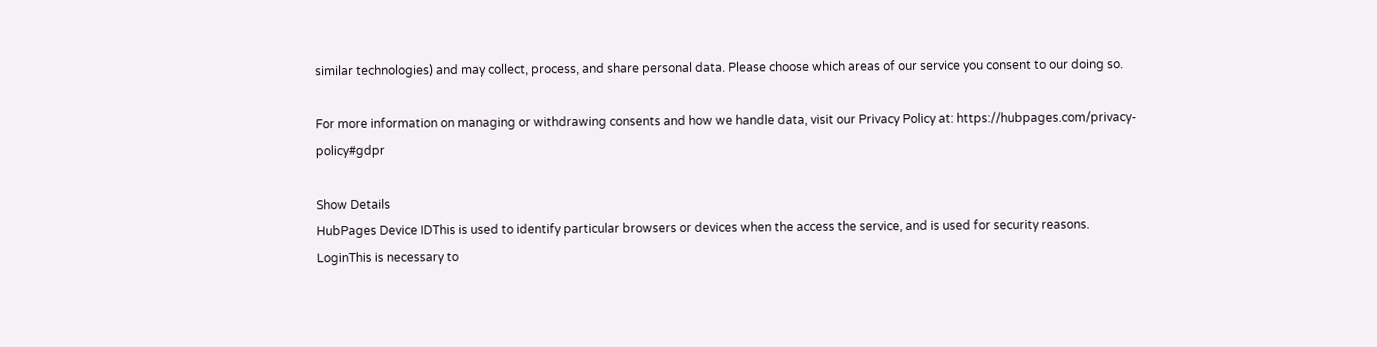similar technologies) and may collect, process, and share personal data. Please choose which areas of our service you consent to our doing so.

For more information on managing or withdrawing consents and how we handle data, visit our Privacy Policy at: https://hubpages.com/privacy-policy#gdpr

Show Details
HubPages Device IDThis is used to identify particular browsers or devices when the access the service, and is used for security reasons.
LoginThis is necessary to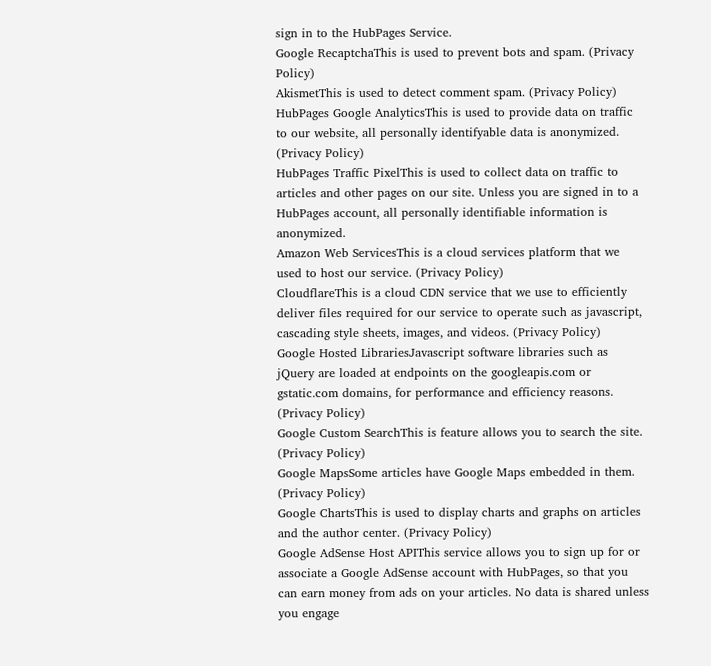sign in to the HubPages Service.
Google RecaptchaThis is used to prevent bots and spam. (Privacy Policy)
AkismetThis is used to detect comment spam. (Privacy Policy)
HubPages Google AnalyticsThis is used to provide data on traffic to our website, all personally identifyable data is anonymized. (Privacy Policy)
HubPages Traffic PixelThis is used to collect data on traffic to articles and other pages on our site. Unless you are signed in to a HubPages account, all personally identifiable information is anonymized.
Amazon Web ServicesThis is a cloud services platform that we used to host our service. (Privacy Policy)
CloudflareThis is a cloud CDN service that we use to efficiently deliver files required for our service to operate such as javascript, cascading style sheets, images, and videos. (Privacy Policy)
Google Hosted LibrariesJavascript software libraries such as jQuery are loaded at endpoints on the googleapis.com or gstatic.com domains, for performance and efficiency reasons. (Privacy Policy)
Google Custom SearchThis is feature allows you to search the site. (Privacy Policy)
Google MapsSome articles have Google Maps embedded in them. (Privacy Policy)
Google ChartsThis is used to display charts and graphs on articles and the author center. (Privacy Policy)
Google AdSense Host APIThis service allows you to sign up for or associate a Google AdSense account with HubPages, so that you can earn money from ads on your articles. No data is shared unless you engage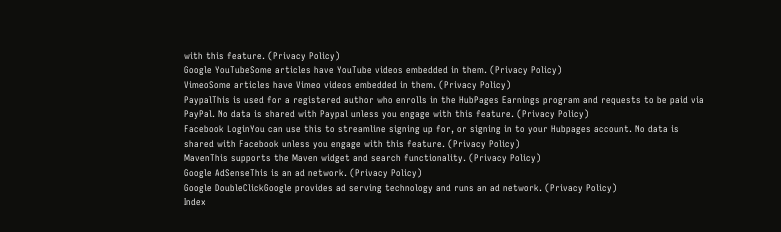with this feature. (Privacy Policy)
Google YouTubeSome articles have YouTube videos embedded in them. (Privacy Policy)
VimeoSome articles have Vimeo videos embedded in them. (Privacy Policy)
PaypalThis is used for a registered author who enrolls in the HubPages Earnings program and requests to be paid via PayPal. No data is shared with Paypal unless you engage with this feature. (Privacy Policy)
Facebook LoginYou can use this to streamline signing up for, or signing in to your Hubpages account. No data is shared with Facebook unless you engage with this feature. (Privacy Policy)
MavenThis supports the Maven widget and search functionality. (Privacy Policy)
Google AdSenseThis is an ad network. (Privacy Policy)
Google DoubleClickGoogle provides ad serving technology and runs an ad network. (Privacy Policy)
Index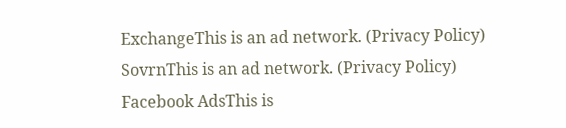ExchangeThis is an ad network. (Privacy Policy)
SovrnThis is an ad network. (Privacy Policy)
Facebook AdsThis is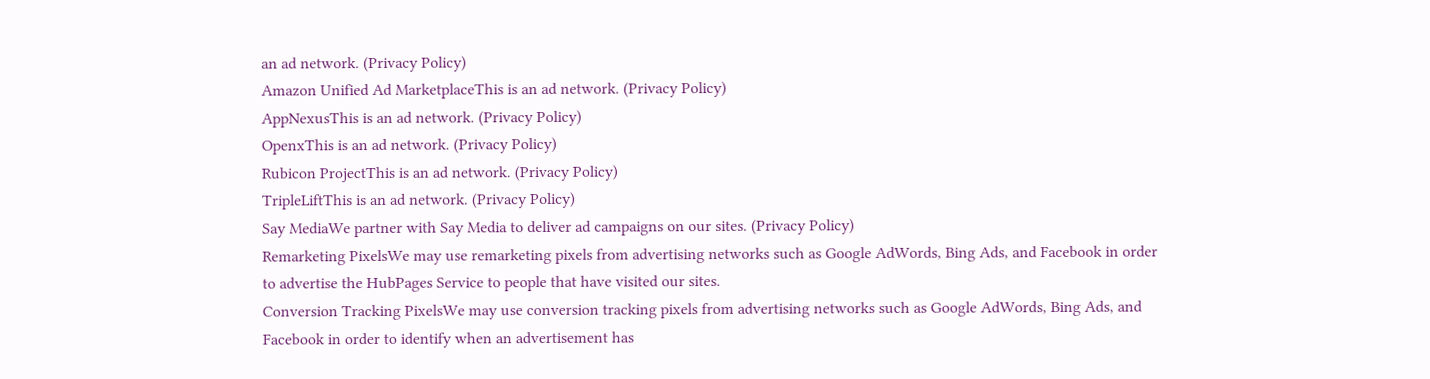an ad network. (Privacy Policy)
Amazon Unified Ad MarketplaceThis is an ad network. (Privacy Policy)
AppNexusThis is an ad network. (Privacy Policy)
OpenxThis is an ad network. (Privacy Policy)
Rubicon ProjectThis is an ad network. (Privacy Policy)
TripleLiftThis is an ad network. (Privacy Policy)
Say MediaWe partner with Say Media to deliver ad campaigns on our sites. (Privacy Policy)
Remarketing PixelsWe may use remarketing pixels from advertising networks such as Google AdWords, Bing Ads, and Facebook in order to advertise the HubPages Service to people that have visited our sites.
Conversion Tracking PixelsWe may use conversion tracking pixels from advertising networks such as Google AdWords, Bing Ads, and Facebook in order to identify when an advertisement has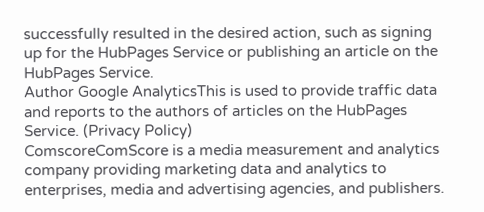successfully resulted in the desired action, such as signing up for the HubPages Service or publishing an article on the HubPages Service.
Author Google AnalyticsThis is used to provide traffic data and reports to the authors of articles on the HubPages Service. (Privacy Policy)
ComscoreComScore is a media measurement and analytics company providing marketing data and analytics to enterprises, media and advertising agencies, and publishers.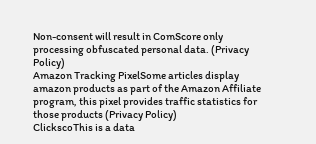Non-consent will result in ComScore only processing obfuscated personal data. (Privacy Policy)
Amazon Tracking PixelSome articles display amazon products as part of the Amazon Affiliate program, this pixel provides traffic statistics for those products (Privacy Policy)
ClickscoThis is a data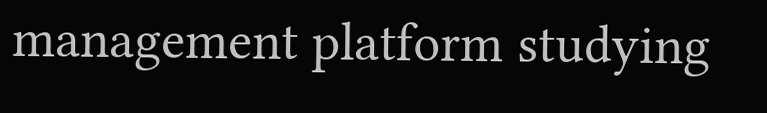management platform studying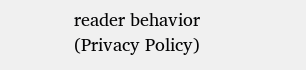reader behavior (Privacy Policy)